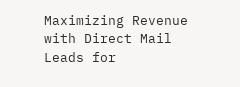Maximizing Revenue with Direct Mail Leads for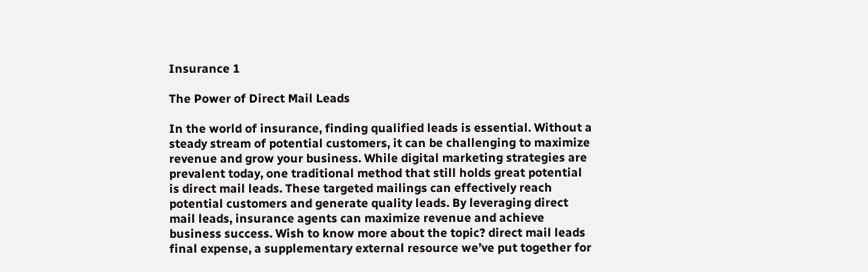Insurance 1

The Power of Direct Mail Leads

In the world of insurance, finding qualified leads is essential. Without a steady stream of potential customers, it can be challenging to maximize revenue and grow your business. While digital marketing strategies are prevalent today, one traditional method that still holds great potential is direct mail leads. These targeted mailings can effectively reach potential customers and generate quality leads. By leveraging direct mail leads, insurance agents can maximize revenue and achieve business success. Wish to know more about the topic? direct mail leads final expense, a supplementary external resource we’ve put together for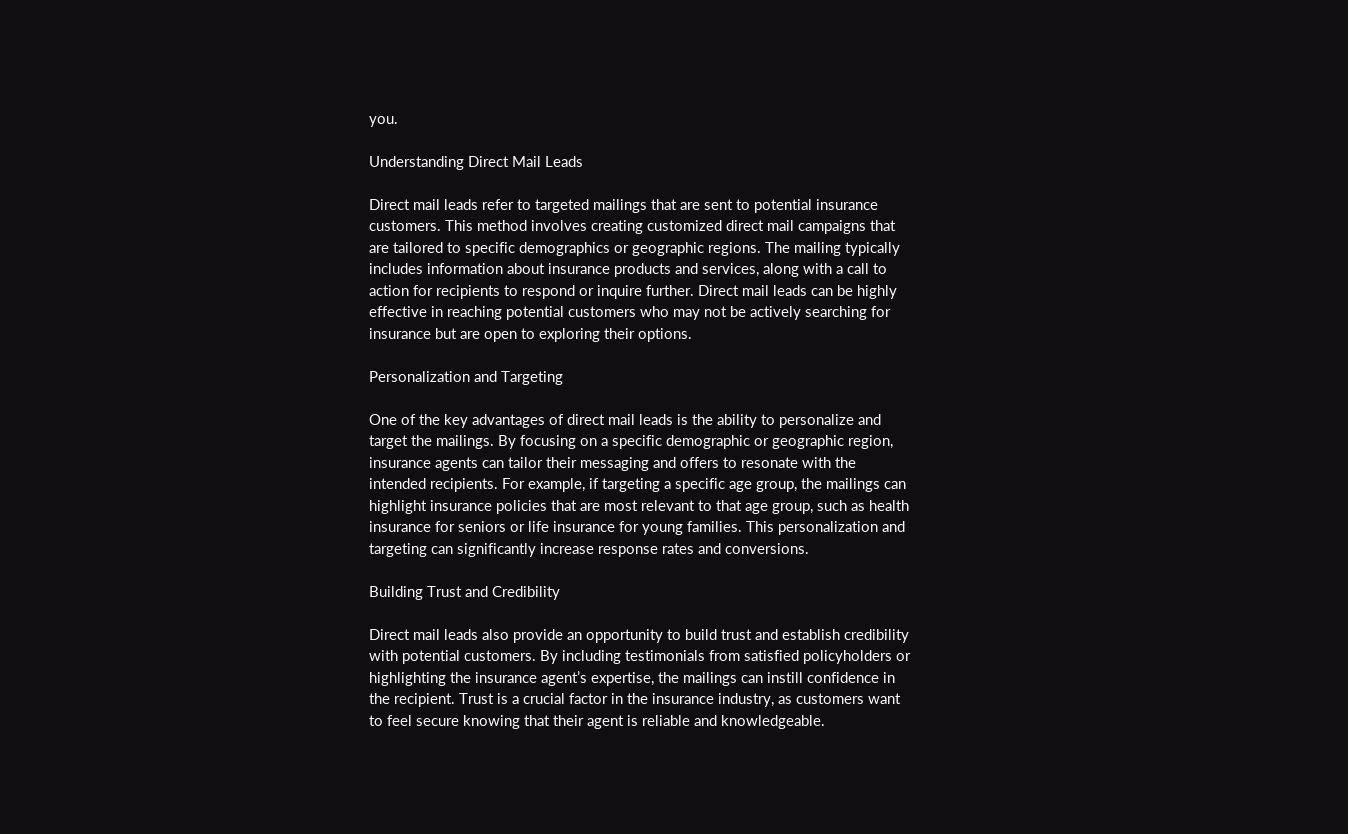you.

Understanding Direct Mail Leads

Direct mail leads refer to targeted mailings that are sent to potential insurance customers. This method involves creating customized direct mail campaigns that are tailored to specific demographics or geographic regions. The mailing typically includes information about insurance products and services, along with a call to action for recipients to respond or inquire further. Direct mail leads can be highly effective in reaching potential customers who may not be actively searching for insurance but are open to exploring their options.

Personalization and Targeting

One of the key advantages of direct mail leads is the ability to personalize and target the mailings. By focusing on a specific demographic or geographic region, insurance agents can tailor their messaging and offers to resonate with the intended recipients. For example, if targeting a specific age group, the mailings can highlight insurance policies that are most relevant to that age group, such as health insurance for seniors or life insurance for young families. This personalization and targeting can significantly increase response rates and conversions.

Building Trust and Credibility

Direct mail leads also provide an opportunity to build trust and establish credibility with potential customers. By including testimonials from satisfied policyholders or highlighting the insurance agent’s expertise, the mailings can instill confidence in the recipient. Trust is a crucial factor in the insurance industry, as customers want to feel secure knowing that their agent is reliable and knowledgeable.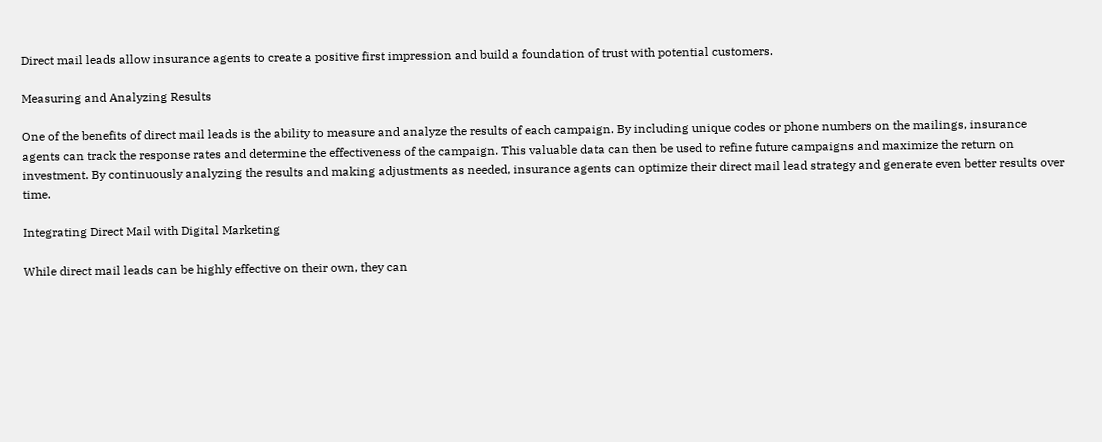Direct mail leads allow insurance agents to create a positive first impression and build a foundation of trust with potential customers.

Measuring and Analyzing Results

One of the benefits of direct mail leads is the ability to measure and analyze the results of each campaign. By including unique codes or phone numbers on the mailings, insurance agents can track the response rates and determine the effectiveness of the campaign. This valuable data can then be used to refine future campaigns and maximize the return on investment. By continuously analyzing the results and making adjustments as needed, insurance agents can optimize their direct mail lead strategy and generate even better results over time.

Integrating Direct Mail with Digital Marketing

While direct mail leads can be highly effective on their own, they can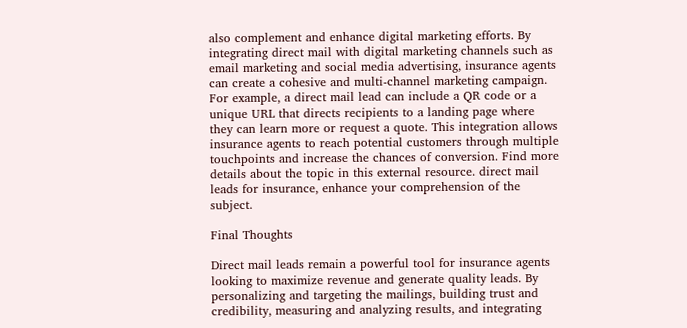also complement and enhance digital marketing efforts. By integrating direct mail with digital marketing channels such as email marketing and social media advertising, insurance agents can create a cohesive and multi-channel marketing campaign. For example, a direct mail lead can include a QR code or a unique URL that directs recipients to a landing page where they can learn more or request a quote. This integration allows insurance agents to reach potential customers through multiple touchpoints and increase the chances of conversion. Find more details about the topic in this external resource. direct mail leads for insurance, enhance your comprehension of the subject.

Final Thoughts

Direct mail leads remain a powerful tool for insurance agents looking to maximize revenue and generate quality leads. By personalizing and targeting the mailings, building trust and credibility, measuring and analyzing results, and integrating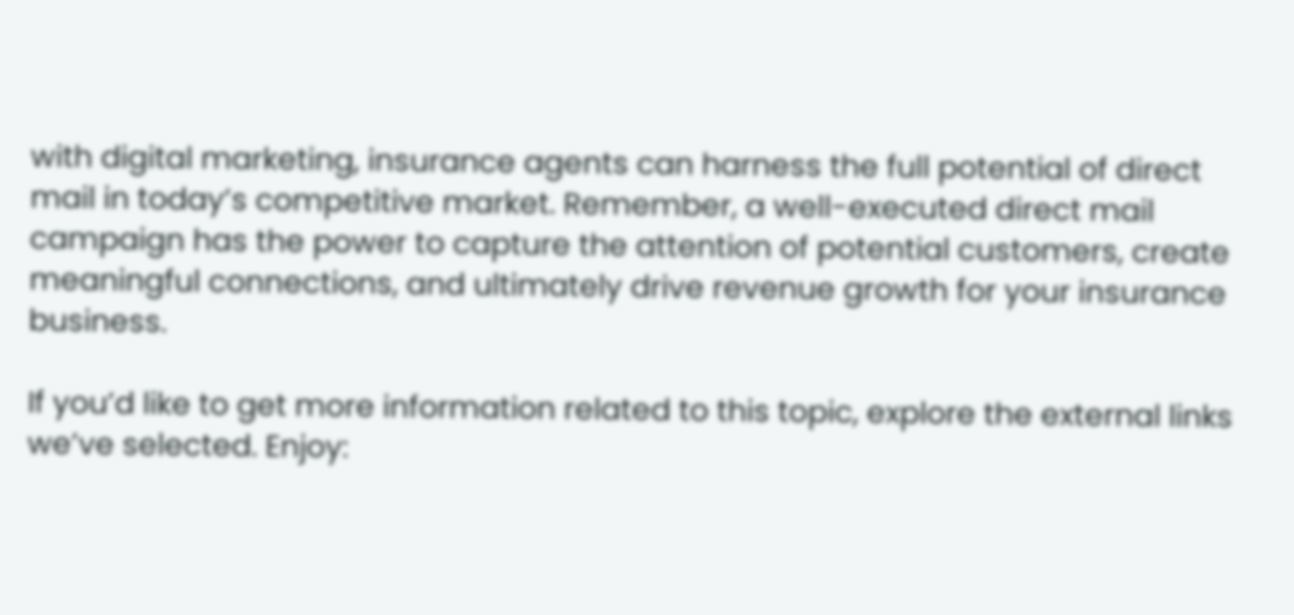with digital marketing, insurance agents can harness the full potential of direct mail in today’s competitive market. Remember, a well-executed direct mail campaign has the power to capture the attention of potential customers, create meaningful connections, and ultimately drive revenue growth for your insurance business.

If you’d like to get more information related to this topic, explore the external links we’ve selected. Enjoy: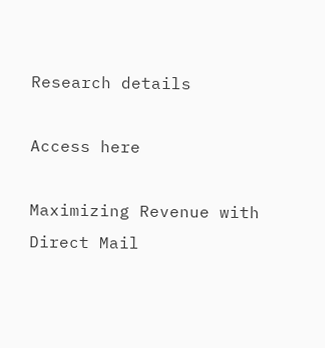Research details

Access here

Maximizing Revenue with Direct Mail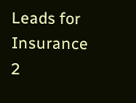Leads for Insurance 2